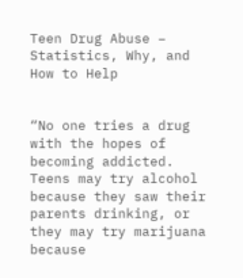Teen Drug Abuse – Statistics, Why, and How to Help


“No one tries a drug with the hopes of becoming addicted. Teens may try alcohol because they saw their parents drinking, or they may try marijuana because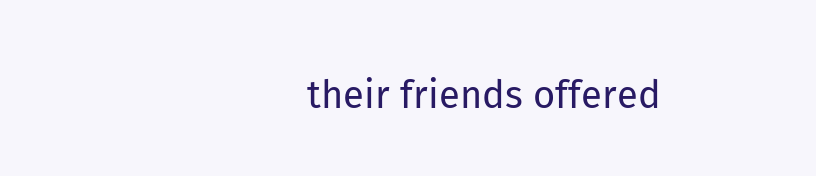their friends offered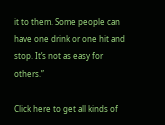it to them. Some people can have one drink or one hit and stop. It’s not as easy for others.”

Click here to get all kinds of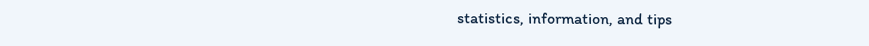statistics, information, and tips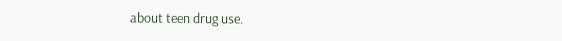about teen drug use.